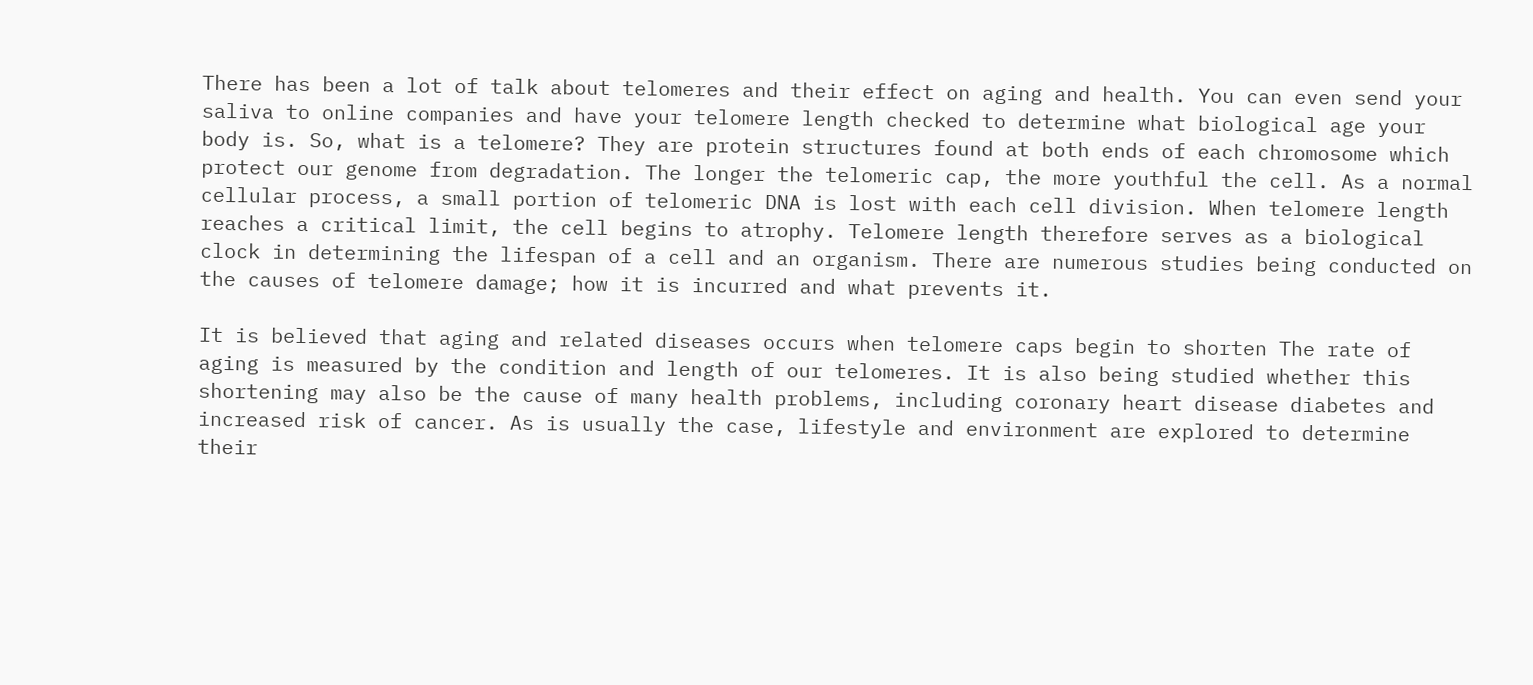There has been a lot of talk about telomeres and their effect on aging and health. You can even send your saliva to online companies and have your telomere length checked to determine what biological age your body is. So, what is a telomere? They are protein structures found at both ends of each chromosome which protect our genome from degradation. The longer the telomeric cap, the more youthful the cell. As a normal cellular process, a small portion of telomeric DNA is lost with each cell division. When telomere length reaches a critical limit, the cell begins to atrophy. Telomere length therefore serves as a biological clock in determining the lifespan of a cell and an organism. There are numerous studies being conducted on the causes of telomere damage; how it is incurred and what prevents it.

It is believed that aging and related diseases occurs when telomere caps begin to shorten The rate of aging is measured by the condition and length of our telomeres. It is also being studied whether this shortening may also be the cause of many health problems, including coronary heart disease diabetes and increased risk of cancer. As is usually the case, lifestyle and environment are explored to determine their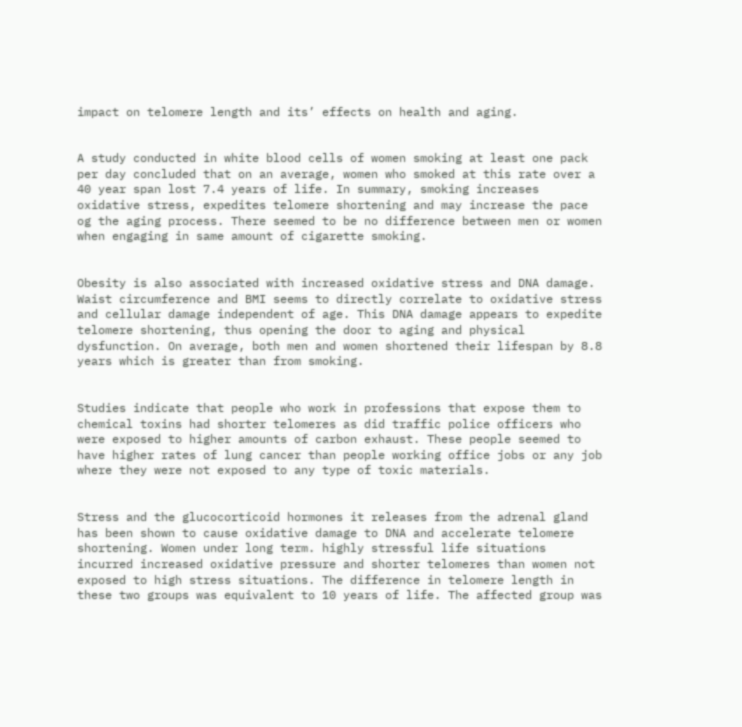impact on telomere length and its’ effects on health and aging.


A study conducted in white blood cells of women smoking at least one pack per day concluded that on an average, women who smoked at this rate over a 40 year span lost 7.4 years of life. In summary, smoking increases oxidative stress, expedites telomere shortening and may increase the pace og the aging process. There seemed to be no difference between men or women when engaging in same amount of cigarette smoking.


Obesity is also associated with increased oxidative stress and DNA damage. Waist circumference and BMI seems to directly correlate to oxidative stress and cellular damage independent of age. This DNA damage appears to expedite telomere shortening, thus opening the door to aging and physical dysfunction. On average, both men and women shortened their lifespan by 8.8 years which is greater than from smoking.


Studies indicate that people who work in professions that expose them to chemical toxins had shorter telomeres as did traffic police officers who were exposed to higher amounts of carbon exhaust. These people seemed to have higher rates of lung cancer than people working office jobs or any job where they were not exposed to any type of toxic materials.


Stress and the glucocorticoid hormones it releases from the adrenal gland has been shown to cause oxidative damage to DNA and accelerate telomere shortening. Women under long term. highly stressful life situations incurred increased oxidative pressure and shorter telomeres than women not exposed to high stress situations. The difference in telomere length in these two groups was equivalent to 10 years of life. The affected group was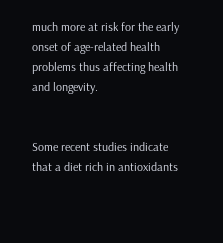much more at risk for the early onset of age-related health problems thus affecting health and longevity.


Some recent studies indicate that a diet rich in antioxidants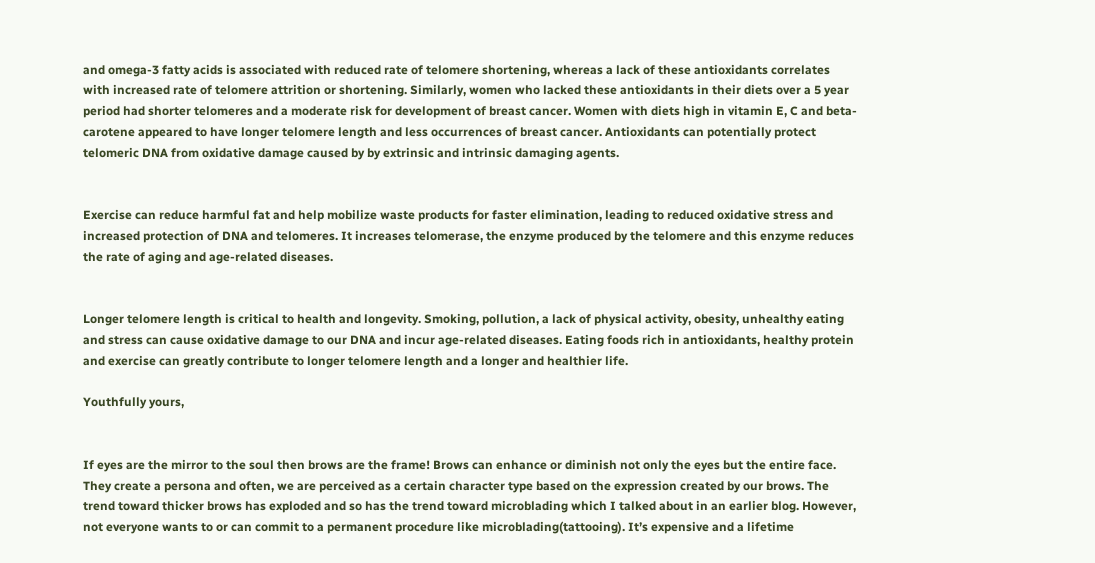and omega-3 fatty acids is associated with reduced rate of telomere shortening, whereas a lack of these antioxidants correlates with increased rate of telomere attrition or shortening. Similarly, women who lacked these antioxidants in their diets over a 5 year period had shorter telomeres and a moderate risk for development of breast cancer. Women with diets high in vitamin E, C and beta-carotene appeared to have longer telomere length and less occurrences of breast cancer. Antioxidants can potentially protect telomeric DNA from oxidative damage caused by by extrinsic and intrinsic damaging agents.


Exercise can reduce harmful fat and help mobilize waste products for faster elimination, leading to reduced oxidative stress and increased protection of DNA and telomeres. It increases telomerase, the enzyme produced by the telomere and this enzyme reduces the rate of aging and age-related diseases.


Longer telomere length is critical to health and longevity. Smoking, pollution, a lack of physical activity, obesity, unhealthy eating and stress can cause oxidative damage to our DNA and incur age-related diseases. Eating foods rich in antioxidants, healthy protein and exercise can greatly contribute to longer telomere length and a longer and healthier life.

Youthfully yours,


If eyes are the mirror to the soul then brows are the frame! Brows can enhance or diminish not only the eyes but the entire face. They create a persona and often, we are perceived as a certain character type based on the expression created by our brows. The trend toward thicker brows has exploded and so has the trend toward microblading which I talked about in an earlier blog. However, not everyone wants to or can commit to a permanent procedure like microblading(tattooing). It’s expensive and a lifetime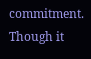commitment. Though it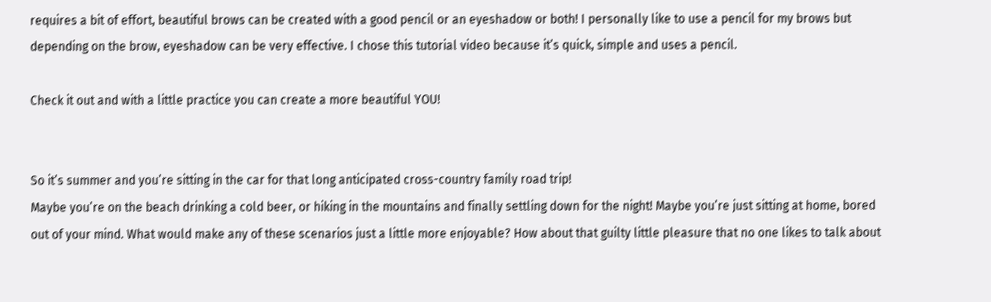requires a bit of effort, beautiful brows can be created with a good pencil or an eyeshadow or both! I personally like to use a pencil for my brows but depending on the brow, eyeshadow can be very effective. I chose this tutorial video because it’s quick, simple and uses a pencil.

Check it out and with a little practice you can create a more beautiful YOU!


So it’s summer and you’re sitting in the car for that long anticipated cross-country family road trip!
Maybe you’re on the beach drinking a cold beer, or hiking in the mountains and finally settling down for the night! Maybe you’re just sitting at home, bored out of your mind. What would make any of these scenarios just a little more enjoyable? How about that guilty little pleasure that no one likes to talk about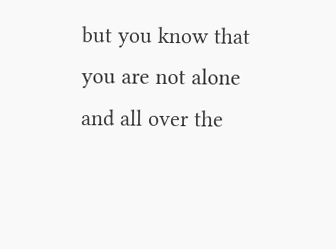but you know that you are not alone and all over the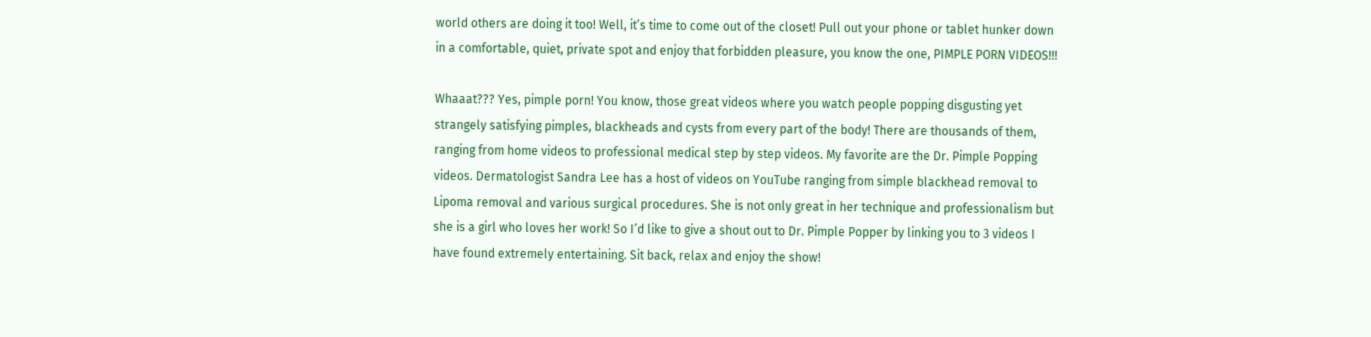world others are doing it too! Well, it’s time to come out of the closet! Pull out your phone or tablet hunker down in a comfortable, quiet, private spot and enjoy that forbidden pleasure, you know the one, PIMPLE PORN VIDEOS!!!

Whaaat??? Yes, pimple porn! You know, those great videos where you watch people popping disgusting yet strangely satisfying pimples, blackheads and cysts from every part of the body! There are thousands of them, ranging from home videos to professional medical step by step videos. My favorite are the Dr. Pimple Popping videos. Dermatologist Sandra Lee has a host of videos on YouTube ranging from simple blackhead removal to Lipoma removal and various surgical procedures. She is not only great in her technique and professionalism but she is a girl who loves her work! So I’d like to give a shout out to Dr. Pimple Popper by linking you to 3 videos I have found extremely entertaining. Sit back, relax and enjoy the show!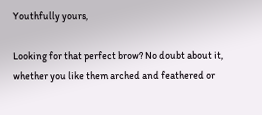Youthfully yours,

Looking for that perfect brow? No doubt about it, whether you like them arched and feathered or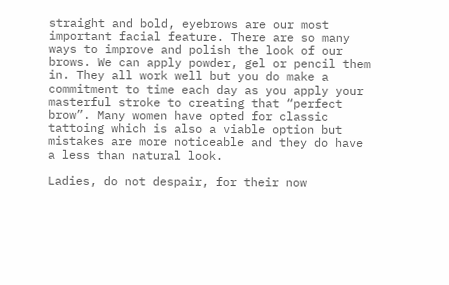straight and bold, eyebrows are our most important facial feature. There are so many ways to improve and polish the look of our brows. We can apply powder, gel or pencil them in. They all work well but you do make a commitment to time each day as you apply your masterful stroke to creating that “perfect brow”. Many women have opted for classic tattoing which is also a viable option but mistakes are more noticeable and they do have a less than natural look.

Ladies, do not despair, for their now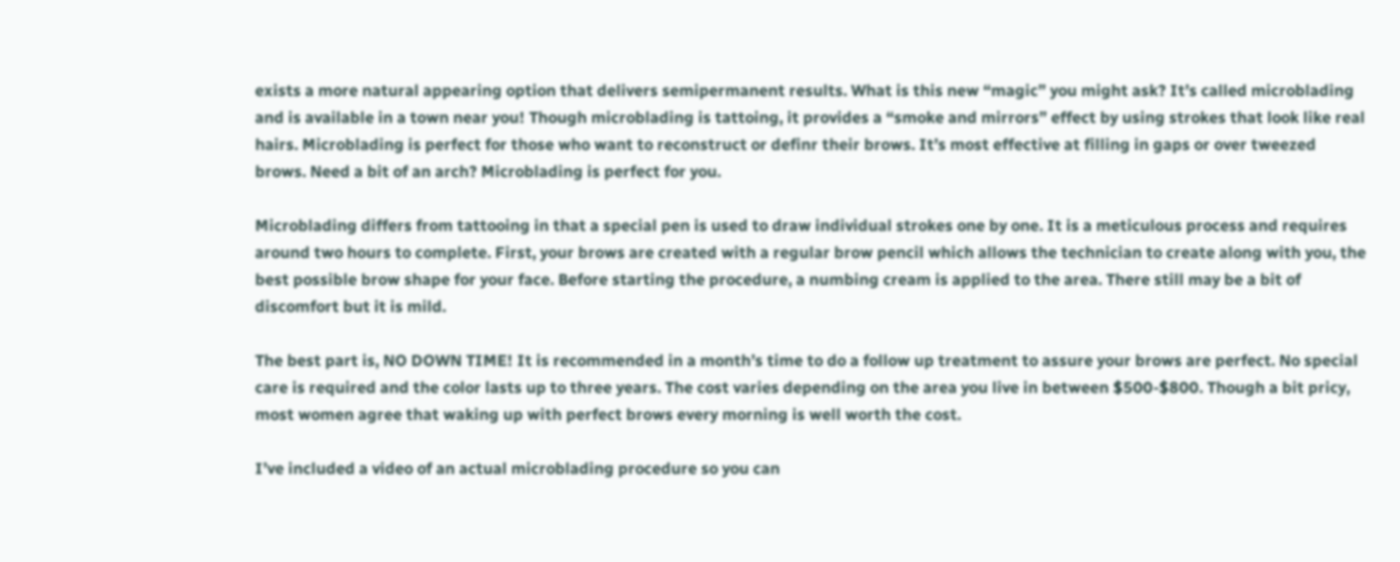exists a more natural appearing option that delivers semipermanent results. What is this new “magic” you might ask? It’s called microblading and is available in a town near you! Though microblading is tattoing, it provides a “smoke and mirrors” effect by using strokes that look like real hairs. Microblading is perfect for those who want to reconstruct or definr their brows. It’s most effective at filling in gaps or over tweezed brows. Need a bit of an arch? Microblading is perfect for you.

Microblading differs from tattooing in that a special pen is used to draw individual strokes one by one. It is a meticulous process and requires around two hours to complete. First, your brows are created with a regular brow pencil which allows the technician to create along with you, the best possible brow shape for your face. Before starting the procedure, a numbing cream is applied to the area. There still may be a bit of discomfort but it is mild.

The best part is, NO DOWN TIME! It is recommended in a month’s time to do a follow up treatment to assure your brows are perfect. No special care is required and the color lasts up to three years. The cost varies depending on the area you live in between $500-$800. Though a bit pricy, most women agree that waking up with perfect brows every morning is well worth the cost.

I’ve included a video of an actual microblading procedure so you can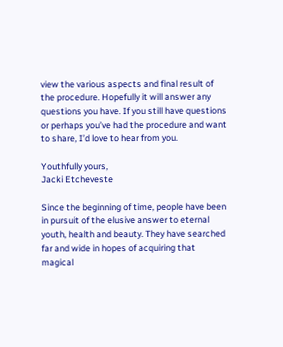view the various aspects and final result of the procedure. Hopefully it will answer any questions you have. If you still have questions or perhaps you’ve had the procedure and want to share, I’d love to hear from you.

Youthfully yours,
Jacki Etcheveste

Since the beginning of time, people have been in pursuit of the elusive answer to eternal youth, health and beauty. They have searched far and wide in hopes of acquiring that magical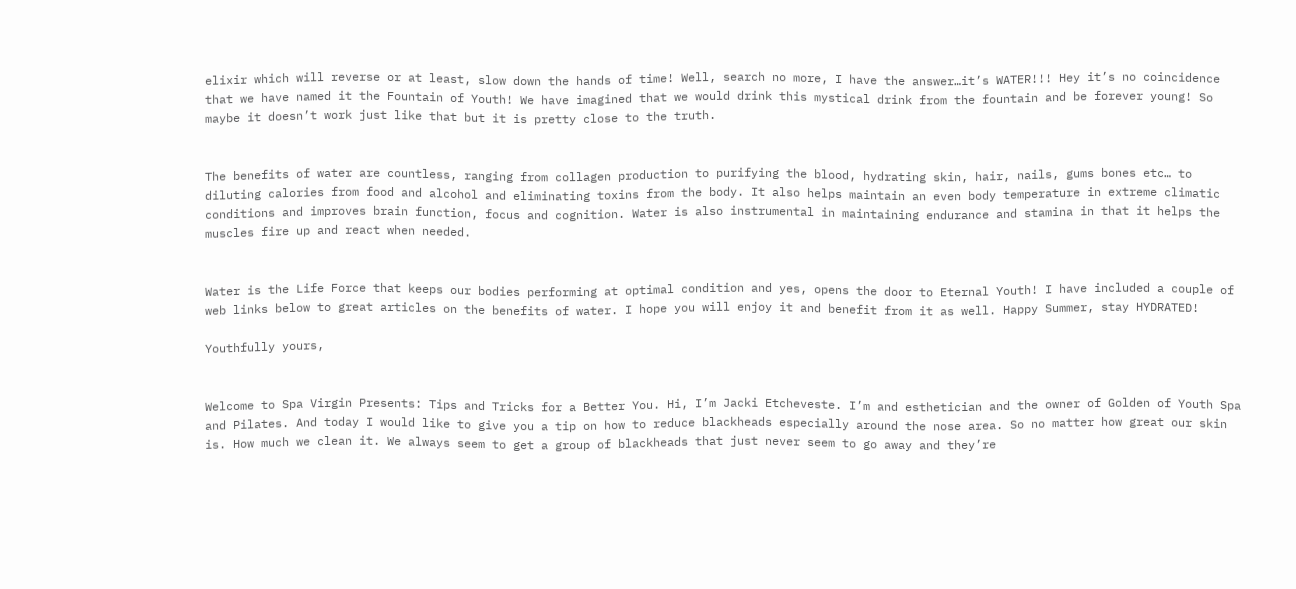elixir which will reverse or at least, slow down the hands of time! Well, search no more, I have the answer…it’s WATER!!! Hey it’s no coincidence that we have named it the Fountain of Youth! We have imagined that we would drink this mystical drink from the fountain and be forever young! So maybe it doesn’t work just like that but it is pretty close to the truth.


The benefits of water are countless, ranging from collagen production to purifying the blood, hydrating skin, hair, nails, gums bones etc… to diluting calories from food and alcohol and eliminating toxins from the body. It also helps maintain an even body temperature in extreme climatic conditions and improves brain function, focus and cognition. Water is also instrumental in maintaining endurance and stamina in that it helps the muscles fire up and react when needed.


Water is the Life Force that keeps our bodies performing at optimal condition and yes, opens the door to Eternal Youth! I have included a couple of web links below to great articles on the benefits of water. I hope you will enjoy it and benefit from it as well. Happy Summer, stay HYDRATED!

Youthfully yours,


Welcome to Spa Virgin Presents: Tips and Tricks for a Better You. Hi, I’m Jacki Etcheveste. I’m and esthetician and the owner of Golden of Youth Spa and Pilates. And today I would like to give you a tip on how to reduce blackheads especially around the nose area. So no matter how great our skin is. How much we clean it. We always seem to get a group of blackheads that just never seem to go away and they’re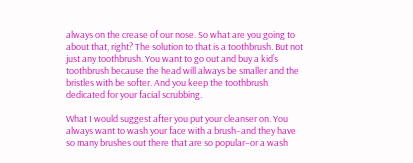always on the crease of our nose. So what are you going to about that, right? The solution to that is a toothbrush. But not just any toothbrush. You want to go out and buy a kid’s toothbrush because the head will always be smaller and the bristles with be softer. And you keep the toothbrush dedicated for your facial scrubbing.

What I would suggest after you put your cleanser on. You always want to wash your face with a brush–and they have so many brushes out there that are so popular–or a wash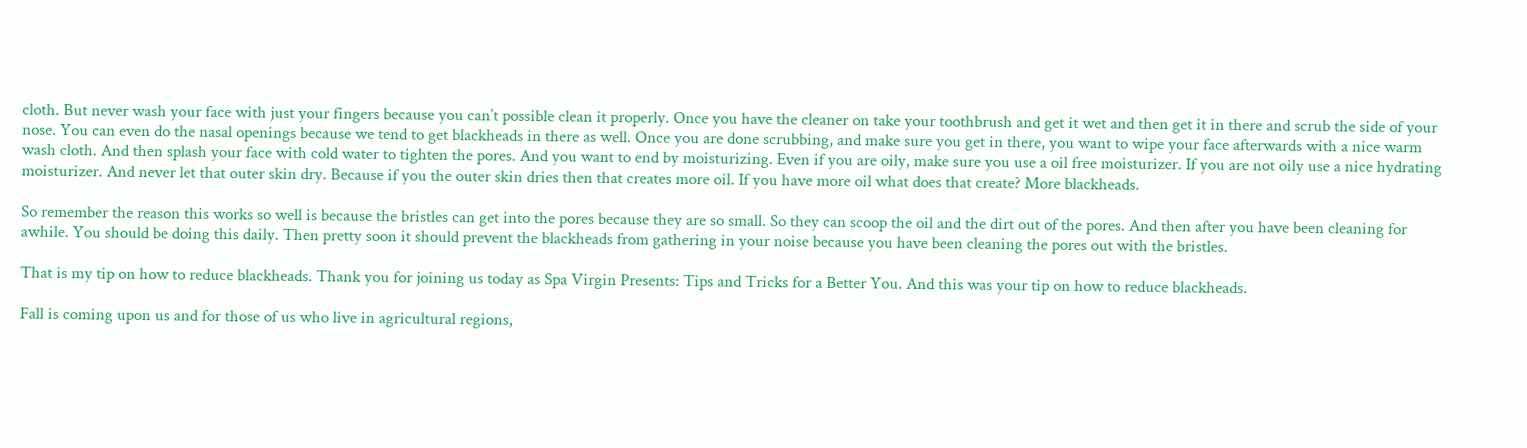cloth. But never wash your face with just your fingers because you can’t possible clean it properly. Once you have the cleaner on take your toothbrush and get it wet and then get it in there and scrub the side of your nose. You can even do the nasal openings because we tend to get blackheads in there as well. Once you are done scrubbing, and make sure you get in there, you want to wipe your face afterwards with a nice warm wash cloth. And then splash your face with cold water to tighten the pores. And you want to end by moisturizing. Even if you are oily, make sure you use a oil free moisturizer. If you are not oily use a nice hydrating moisturizer. And never let that outer skin dry. Because if you the outer skin dries then that creates more oil. If you have more oil what does that create? More blackheads.

So remember the reason this works so well is because the bristles can get into the pores because they are so small. So they can scoop the oil and the dirt out of the pores. And then after you have been cleaning for awhile. You should be doing this daily. Then pretty soon it should prevent the blackheads from gathering in your noise because you have been cleaning the pores out with the bristles.

That is my tip on how to reduce blackheads. Thank you for joining us today as Spa Virgin Presents: Tips and Tricks for a Better You. And this was your tip on how to reduce blackheads.

Fall is coming upon us and for those of us who live in agricultural regions,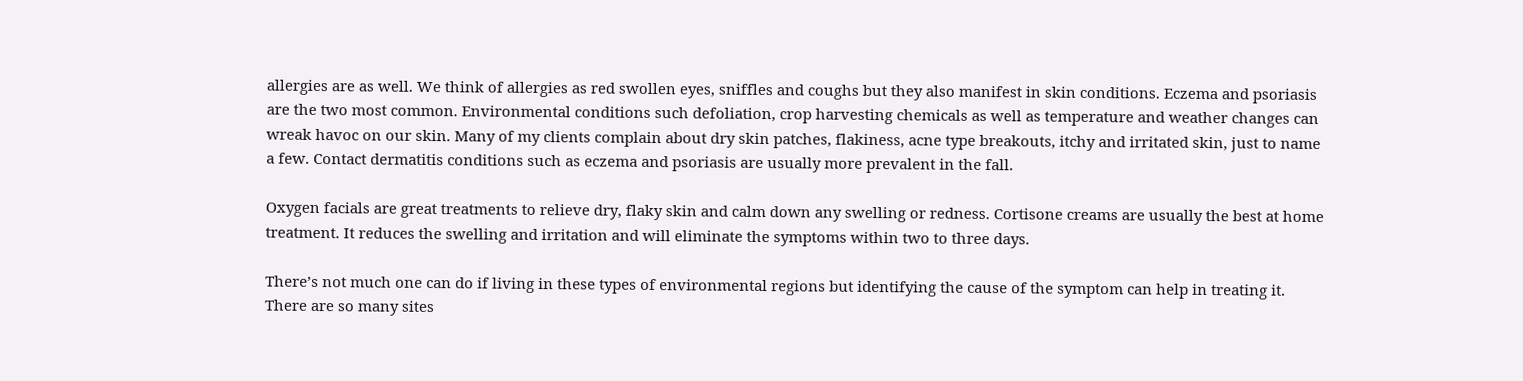allergies are as well. We think of allergies as red swollen eyes, sniffles and coughs but they also manifest in skin conditions. Eczema and psoriasis are the two most common. Environmental conditions such defoliation, crop harvesting chemicals as well as temperature and weather changes can wreak havoc on our skin. Many of my clients complain about dry skin patches, flakiness, acne type breakouts, itchy and irritated skin, just to name a few. Contact dermatitis conditions such as eczema and psoriasis are usually more prevalent in the fall.

Oxygen facials are great treatments to relieve dry, flaky skin and calm down any swelling or redness. Cortisone creams are usually the best at home treatment. It reduces the swelling and irritation and will eliminate the symptoms within two to three days.

There’s not much one can do if living in these types of environmental regions but identifying the cause of the symptom can help in treating it. There are so many sites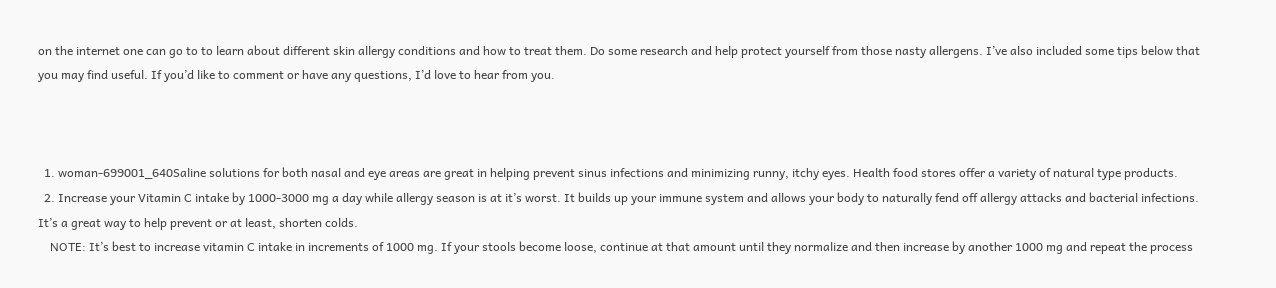on the internet one can go to to learn about different skin allergy conditions and how to treat them. Do some research and help protect yourself from those nasty allergens. I’ve also included some tips below that you may find useful. If you’d like to comment or have any questions, I’d love to hear from you.



  1. woman-699001_640Saline solutions for both nasal and eye areas are great in helping prevent sinus infections and minimizing runny, itchy eyes. Health food stores offer a variety of natural type products.
  2. Increase your Vitamin C intake by 1000-3000 mg a day while allergy season is at it’s worst. It builds up your immune system and allows your body to naturally fend off allergy attacks and bacterial infections. It’s a great way to help prevent or at least, shorten colds.
    NOTE: It’s best to increase vitamin C intake in increments of 1000 mg. If your stools become loose, continue at that amount until they normalize and then increase by another 1000 mg and repeat the process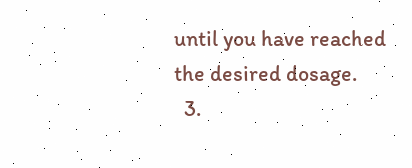until you have reached the desired dosage.
  3.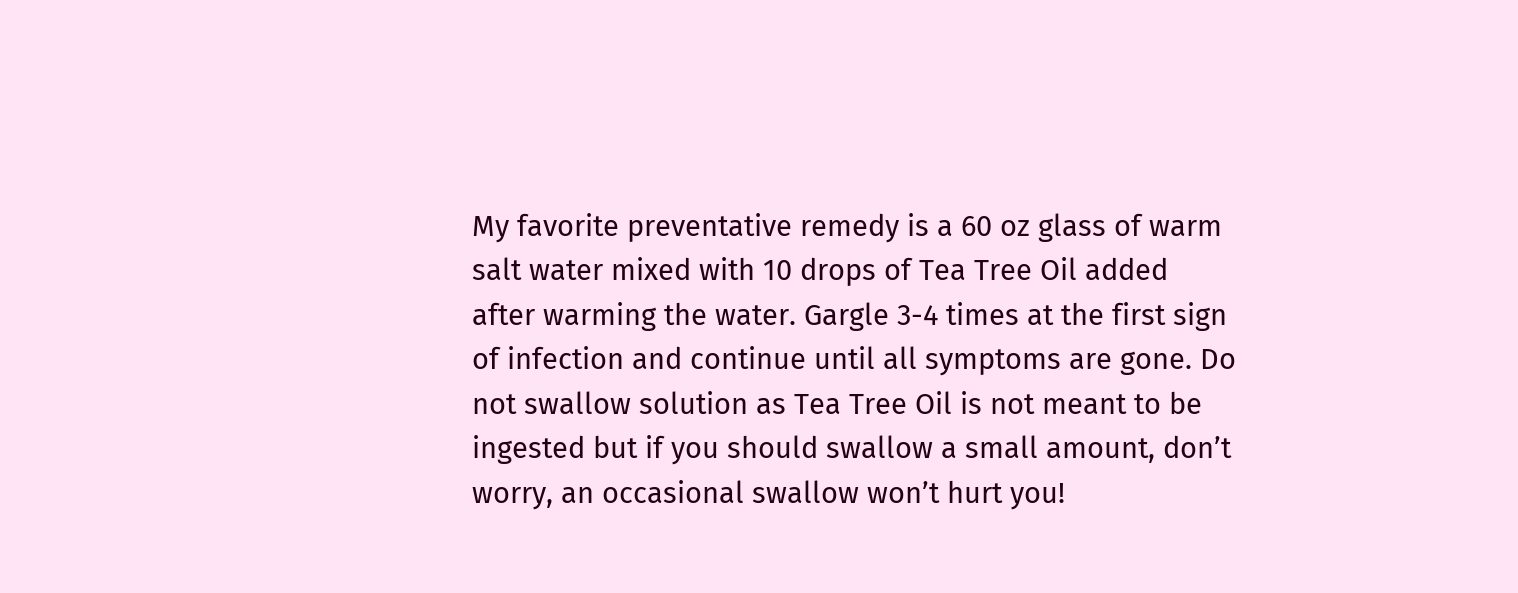My favorite preventative remedy is a 60 oz glass of warm salt water mixed with 10 drops of Tea Tree Oil added after warming the water. Gargle 3-4 times at the first sign of infection and continue until all symptoms are gone. Do not swallow solution as Tea Tree Oil is not meant to be ingested but if you should swallow a small amount, don’t worry, an occasional swallow won’t hurt you!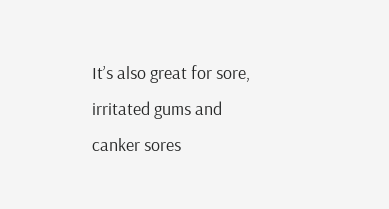It’s also great for sore, irritated gums and canker sores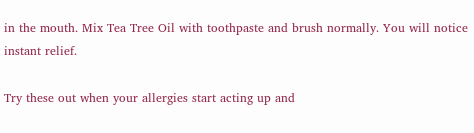in the mouth. Mix Tea Tree Oil with toothpaste and brush normally. You will notice instant relief.

Try these out when your allergies start acting up and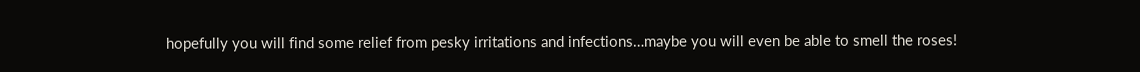hopefully you will find some relief from pesky irritations and infections…maybe you will even be able to smell the roses!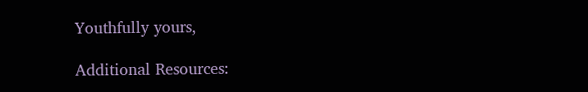Youthfully yours,

Additional Resources: